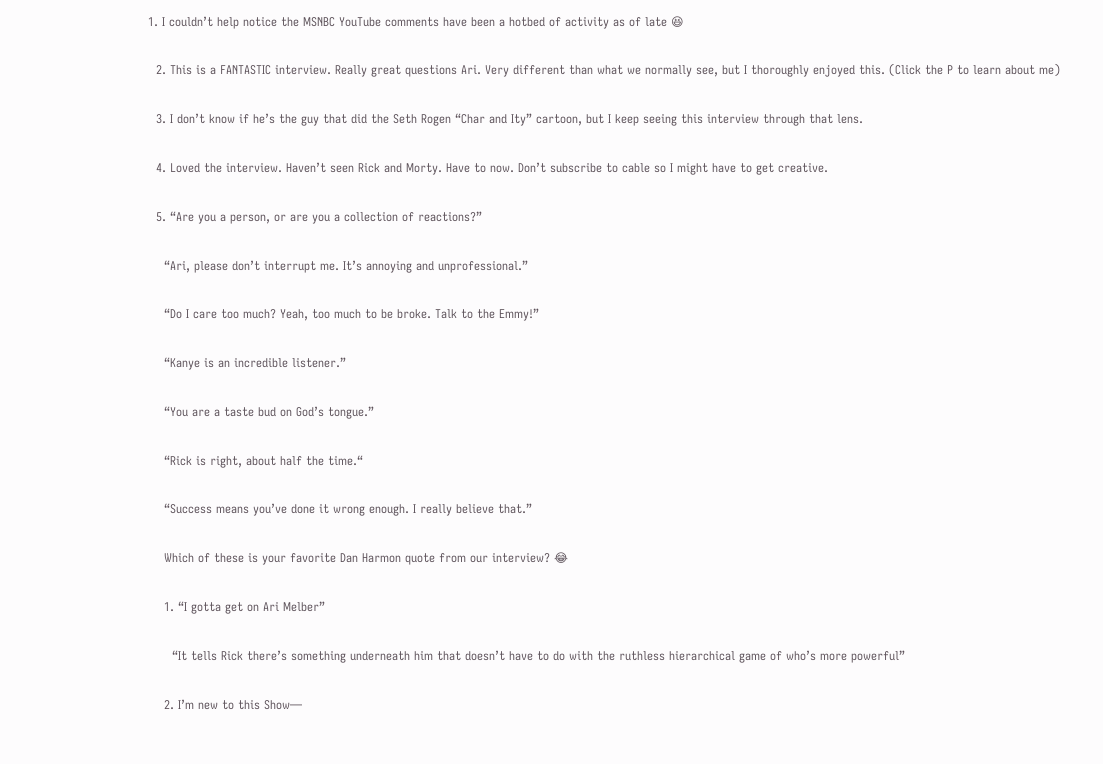1. I couldn’t help notice the MSNBC YouTube comments have been a hotbed of activity as of late 😆

  2. This is a FANTASTIC interview. Really great questions Ari. Very different than what we normally see, but I thoroughly enjoyed this. (Click the P to learn about me)

  3. I don’t know if he’s the guy that did the Seth Rogen “Char and Ity” cartoon, but I keep seeing this interview through that lens.

  4. Loved the interview. Haven’t seen Rick and Morty. Have to now. Don’t subscribe to cable so I might have to get creative.

  5. “Are you a person, or are you a collection of reactions?”

    “Ari, please don’t interrupt me. It’s annoying and unprofessional.”

    “Do I care too much? Yeah, too much to be broke. Talk to the Emmy!”

    “Kanye is an incredible listener.”

    “You are a taste bud on God’s tongue.”

    “Rick is right, about half the time.“

    “Success means you’ve done it wrong enough. I really believe that.”

    Which of these is your favorite Dan Harmon quote from our interview? 😂

    1. “I gotta get on Ari Melber”

      “It tells Rick there’s something underneath him that doesn’t have to do with the ruthless hierarchical game of who’s more powerful”

    2. I’m new to this Show—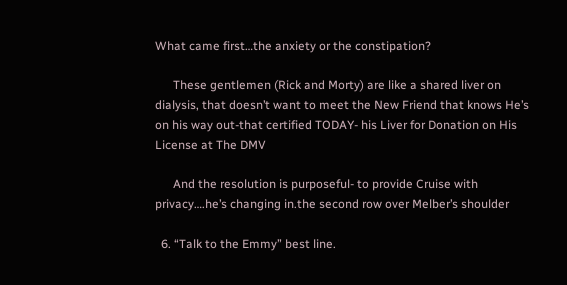What came first…the anxiety or the constipation?

      These gentlemen (Rick and Morty) are like a shared liver on dialysis, that doesn’t want to meet the New Friend that knows He’s on his way out-that certified TODAY- his Liver for Donation on His License at The DMV

      And the resolution is purposeful- to provide Cruise with privacy….he’s changing in.the second row over Melber’s shoulder

  6. “Talk to the Emmy” best line.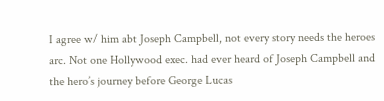I agree w/ him abt Joseph Campbell, not every story needs the heroes arc. Not one Hollywood exec. had ever heard of Joseph Campbell and the hero’s journey before George Lucas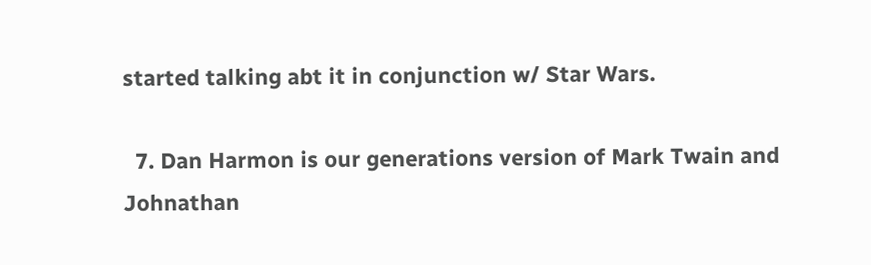started talking abt it in conjunction w/ Star Wars.

  7. Dan Harmon is our generations version of Mark Twain and Johnathan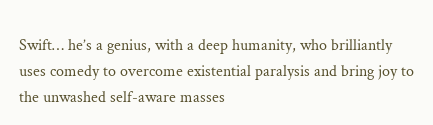Swift… he’s a genius, with a deep humanity, who brilliantly uses comedy to overcome existential paralysis and bring joy to the unwashed self-aware masses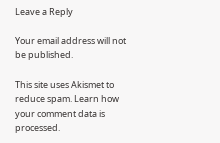Leave a Reply

Your email address will not be published.

This site uses Akismet to reduce spam. Learn how your comment data is processed.